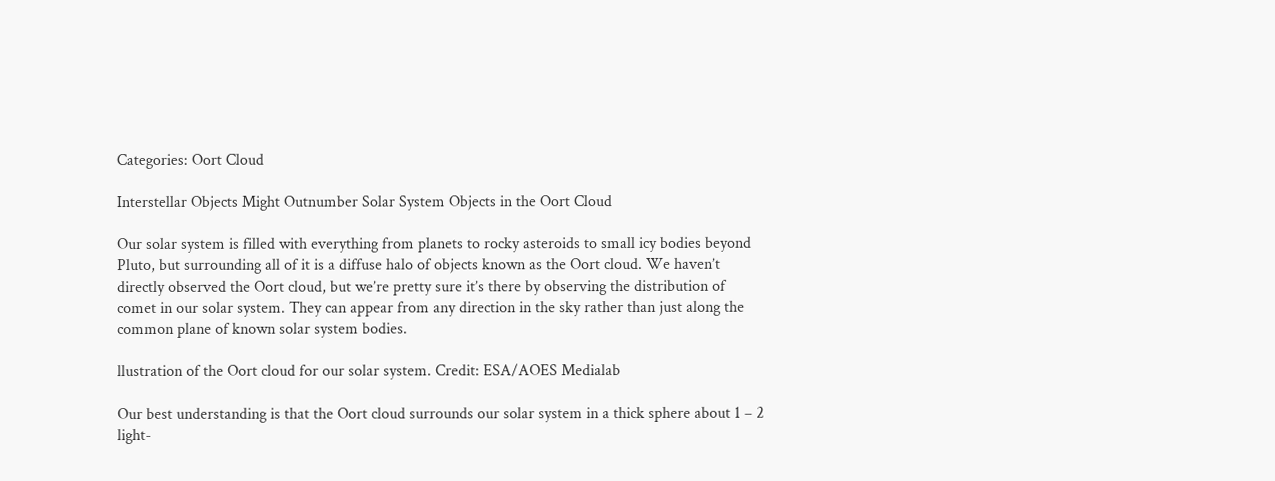Categories: Oort Cloud

Interstellar Objects Might Outnumber Solar System Objects in the Oort Cloud

Our solar system is filled with everything from planets to rocky asteroids to small icy bodies beyond Pluto, but surrounding all of it is a diffuse halo of objects known as the Oort cloud. We haven’t directly observed the Oort cloud, but we’re pretty sure it’s there by observing the distribution of comet in our solar system. They can appear from any direction in the sky rather than just along the common plane of known solar system bodies.

llustration of the Oort cloud for our solar system. Credit: ESA/AOES Medialab

Our best understanding is that the Oort cloud surrounds our solar system in a thick sphere about 1 – 2 light-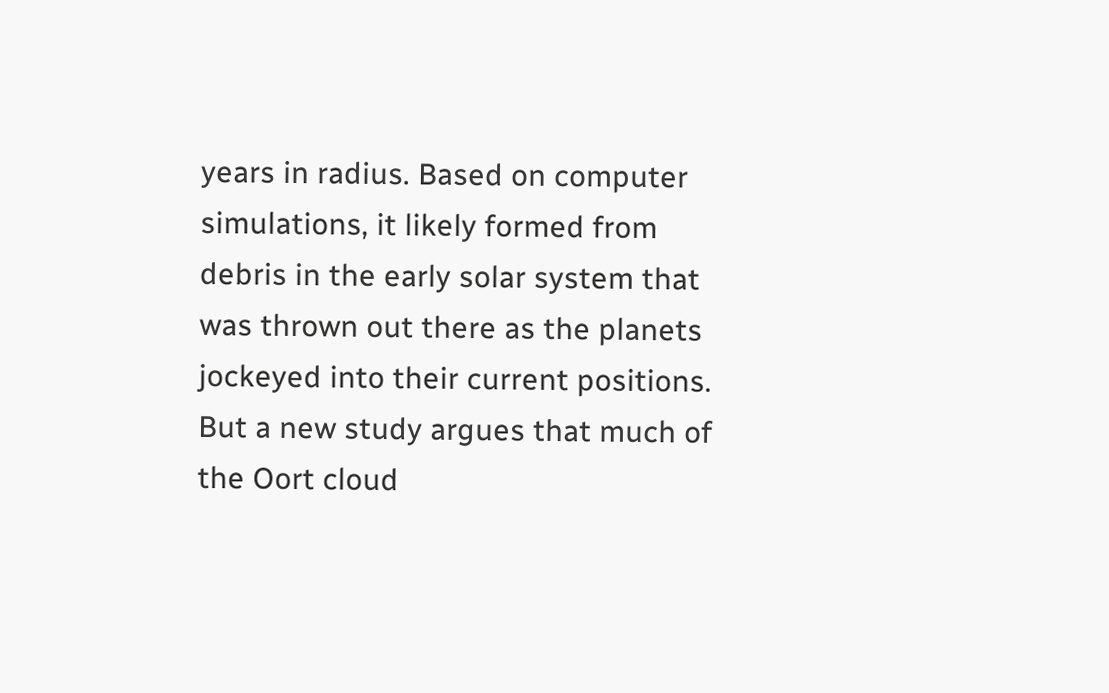years in radius. Based on computer simulations, it likely formed from debris in the early solar system that was thrown out there as the planets jockeyed into their current positions. But a new study argues that much of the Oort cloud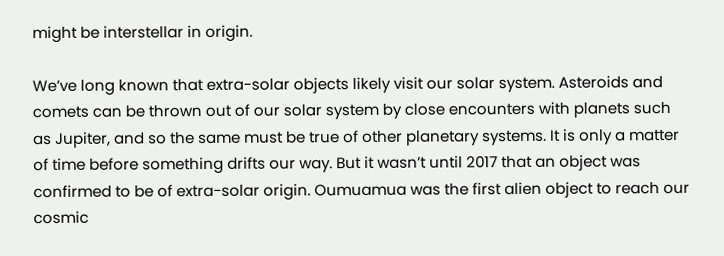might be interstellar in origin.

We’ve long known that extra-solar objects likely visit our solar system. Asteroids and comets can be thrown out of our solar system by close encounters with planets such as Jupiter, and so the same must be true of other planetary systems. It is only a matter of time before something drifts our way. But it wasn’t until 2017 that an object was confirmed to be of extra-solar origin. Oumuamua was the first alien object to reach our cosmic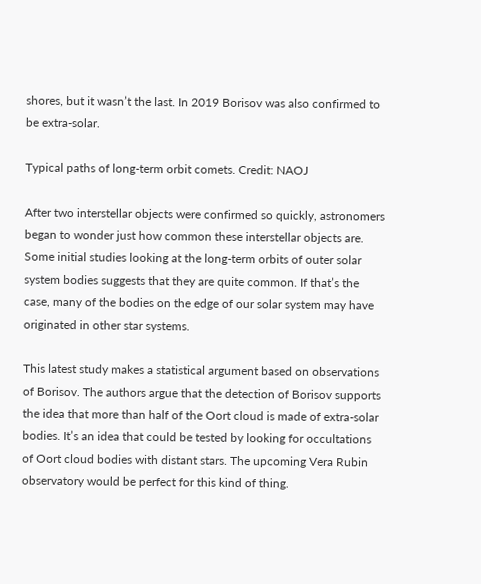shores, but it wasn’t the last. In 2019 Borisov was also confirmed to be extra-solar.

Typical paths of long-term orbit comets. Credit: NAOJ

After two interstellar objects were confirmed so quickly, astronomers began to wonder just how common these interstellar objects are. Some initial studies looking at the long-term orbits of outer solar system bodies suggests that they are quite common. If that’s the case, many of the bodies on the edge of our solar system may have originated in other star systems.

This latest study makes a statistical argument based on observations of Borisov. The authors argue that the detection of Borisov supports the idea that more than half of the Oort cloud is made of extra-solar bodies. It’s an idea that could be tested by looking for occultations of Oort cloud bodies with distant stars. The upcoming Vera Rubin observatory would be perfect for this kind of thing.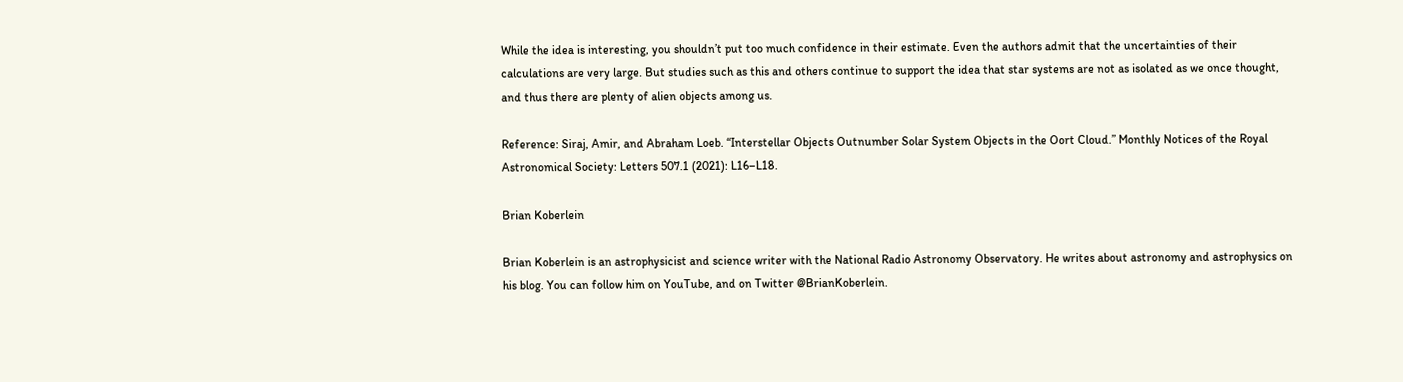While the idea is interesting, you shouldn’t put too much confidence in their estimate. Even the authors admit that the uncertainties of their calculations are very large. But studies such as this and others continue to support the idea that star systems are not as isolated as we once thought, and thus there are plenty of alien objects among us.

Reference: Siraj, Amir, and Abraham Loeb. “Interstellar Objects Outnumber Solar System Objects in the Oort Cloud.” Monthly Notices of the Royal Astronomical Society: Letters 507.1 (2021): L16–L18.

Brian Koberlein

Brian Koberlein is an astrophysicist and science writer with the National Radio Astronomy Observatory. He writes about astronomy and astrophysics on his blog. You can follow him on YouTube, and on Twitter @BrianKoberlein.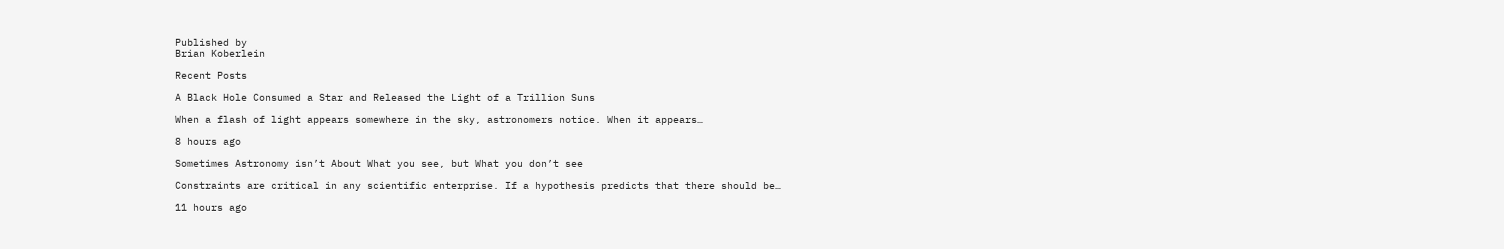Published by
Brian Koberlein

Recent Posts

A Black Hole Consumed a Star and Released the Light of a Trillion Suns

When a flash of light appears somewhere in the sky, astronomers notice. When it appears…

8 hours ago

Sometimes Astronomy isn’t About What you see, but What you don’t see

Constraints are critical in any scientific enterprise. If a hypothesis predicts that there should be…

11 hours ago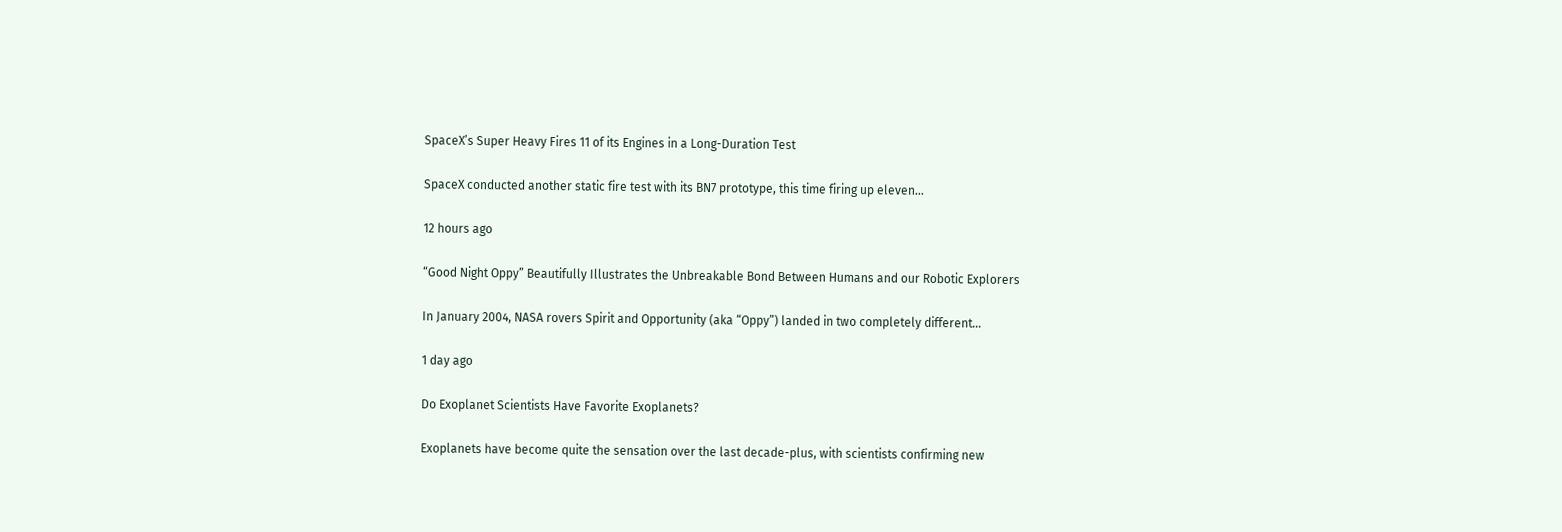SpaceX’s Super Heavy Fires 11 of its Engines in a Long-Duration Test

SpaceX conducted another static fire test with its BN7 prototype, this time firing up eleven…

12 hours ago

“Good Night Oppy” Beautifully Illustrates the Unbreakable Bond Between Humans and our Robotic Explorers

In January 2004, NASA rovers Spirit and Opportunity (aka “Oppy”) landed in two completely different…

1 day ago

Do Exoplanet Scientists Have Favorite Exoplanets?

Exoplanets have become quite the sensation over the last decade-plus, with scientists confirming new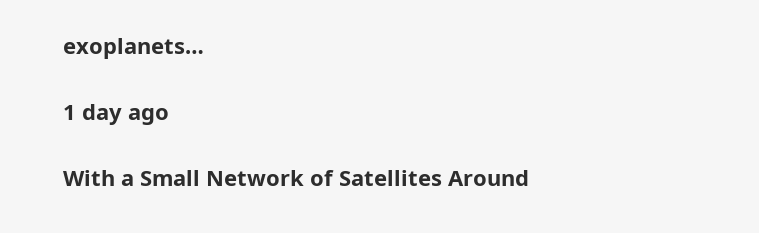exoplanets…

1 day ago

With a Small Network of Satellites Around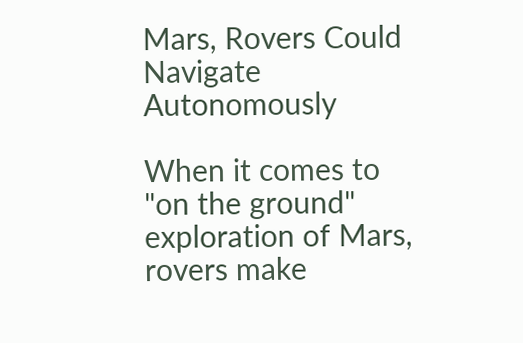Mars, Rovers Could Navigate Autonomously

When it comes to "on the ground" exploration of Mars, rovers make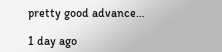pretty good advance…

1 day ago